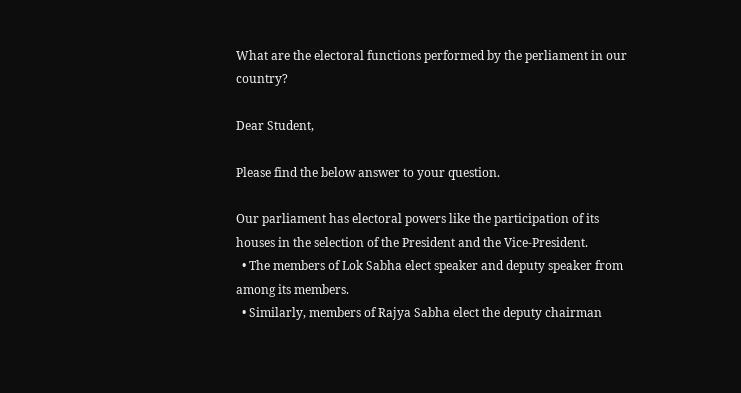What are the electoral functions performed by the perliament in our country?

Dear Student,

Please find the below answer to your question.

Our parliament has electoral powers like the participation of its houses in the selection of the President and the Vice-President.
  • The members of Lok Sabha elect speaker and deputy speaker from among its members.
  • Similarly, members of Rajya Sabha elect the deputy chairman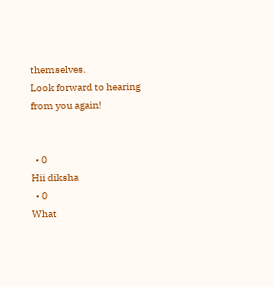themselves.
Look forward to hearing from you again!


  • 0
Hii diksha
  • 0
What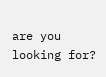are you looking for?